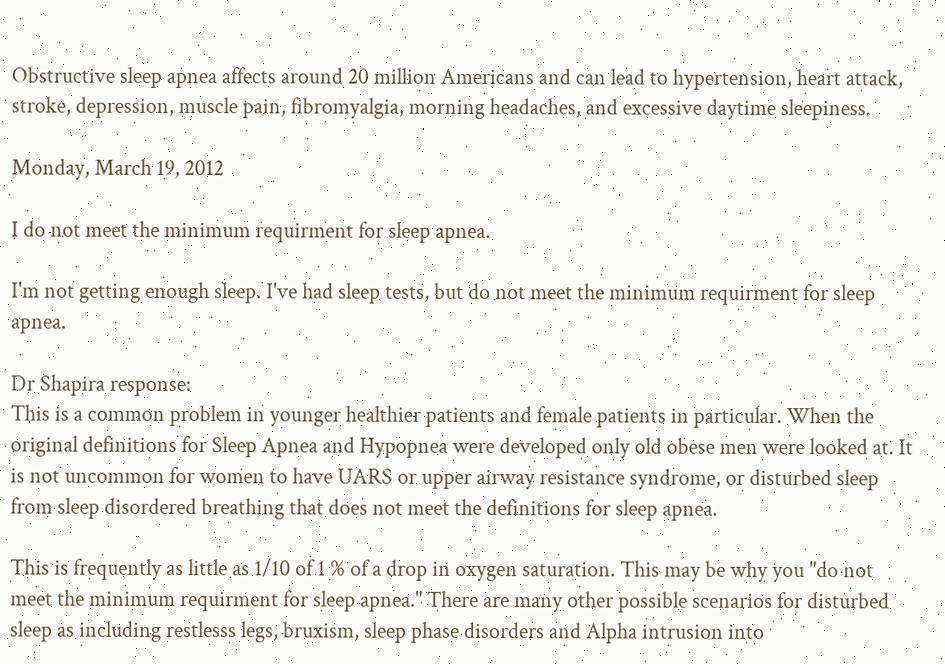Obstructive sleep apnea affects around 20 million Americans and can lead to hypertension, heart attack, stroke, depression, muscle pain, fibromyalgia, morning headaches, and excessive daytime sleepiness.

Monday, March 19, 2012

I do not meet the minimum requirment for sleep apnea.

I'm not getting enough sleep. I've had sleep tests, but do not meet the minimum requirment for sleep apnea.

Dr Shapira response:
This is a common problem in younger healthier patients and female patients in particular. When the original definitions for Sleep Apnea and Hypopnea were developed only old obese men were looked at. It is not uncommon for women to have UARS or upper airway resistance syndrome, or disturbed sleep from sleep disordered breathing that does not meet the definitions for sleep apnea.

This is frequently as little as 1/10 of 1 % of a drop in oxygen saturation. This may be why you "do not meet the minimum requirment for sleep apnea." There are many other possible scenarios for disturbed sleep as including restlesss legs, bruxism, sleep phase disorders and Alpha intrusion into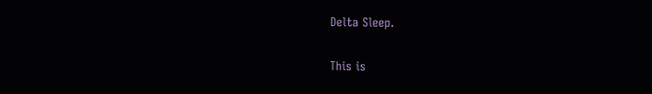Delta Sleep.

This is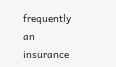frequently an insurance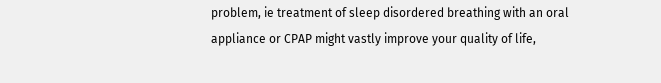problem, ie treatment of sleep disordered breathing with an oral appliance or CPAP might vastly improve your quality of life,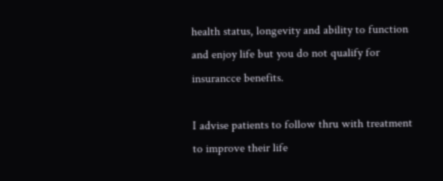health status, longevity and ability to function and enjoy life but you do not qualify for insurancce benefits.

I advise patients to follow thru with treatment to improve their life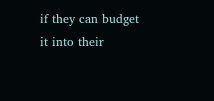if they can budget it into their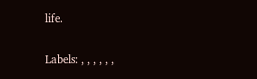life.

Labels: , , , , , ,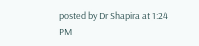posted by Dr Shapira at 1:24 PM